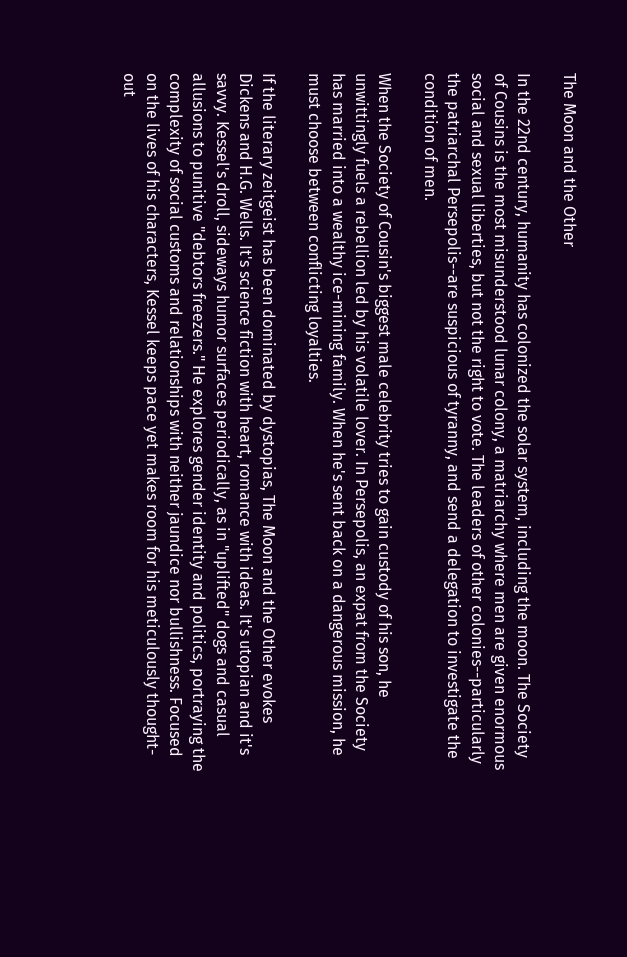The Moon and the Other

In the 22nd century, humanity has colonized the solar system, including the moon. The Society of Cousins is the most misunderstood lunar colony, a matriarchy where men are given enormous social and sexual liberties, but not the right to vote. The leaders of other colonies--particularly the patriarchal Persepolis--are suspicious of tyranny, and send a delegation to investigate the condition of men.

When the Society of Cousin's biggest male celebrity tries to gain custody of his son, he unwittingly fuels a rebellion led by his volatile lover. In Persepolis, an expat from the Society has married into a wealthy ice-mining family. When he's sent back on a dangerous mission, he must choose between conflicting loyalties.

If the literary zeitgeist has been dominated by dystopias, The Moon and the Other evokes Dickens and H.G. Wells. It's science fiction with heart, romance with ideas. It's utopian and it's savvy. Kessel's droll, sideways humor surfaces periodically, as in "uplifted" dogs and casual allusions to punitive "debtors freezers." He explores gender identity and politics, portraying the complexity of social customs and relationships with neither jaundice nor bullishness. Focused on the lives of his characters, Kessel keeps pace yet makes room for his meticulously thought-out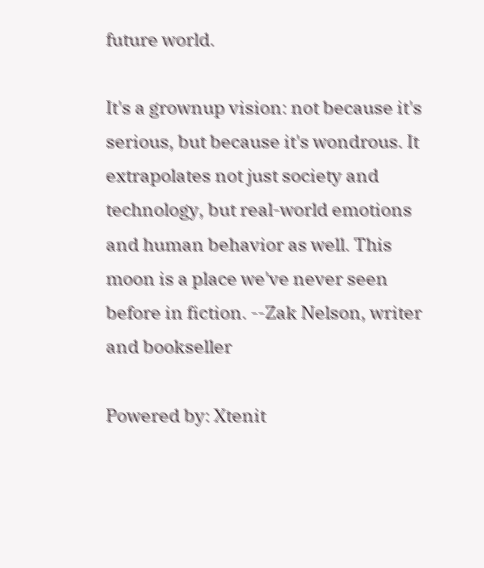future world.

It's a grownup vision: not because it's serious, but because it's wondrous. It extrapolates not just society and technology, but real-world emotions and human behavior as well. This moon is a place we've never seen before in fiction. --Zak Nelson, writer and bookseller

Powered by: Xtenit